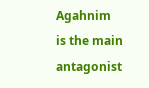Agahnim is the main antagonist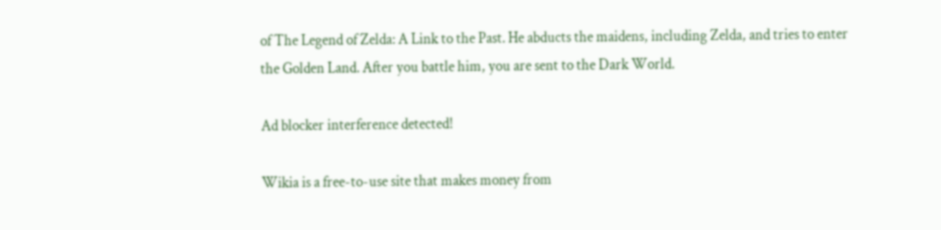of The Legend of Zelda: A Link to the Past. He abducts the maidens, including Zelda, and tries to enter the Golden Land. After you battle him, you are sent to the Dark World.

Ad blocker interference detected!

Wikia is a free-to-use site that makes money from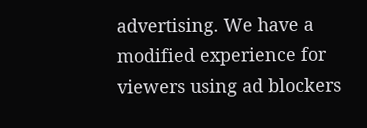advertising. We have a modified experience for viewers using ad blockers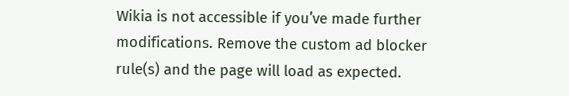Wikia is not accessible if you’ve made further modifications. Remove the custom ad blocker rule(s) and the page will load as expected.